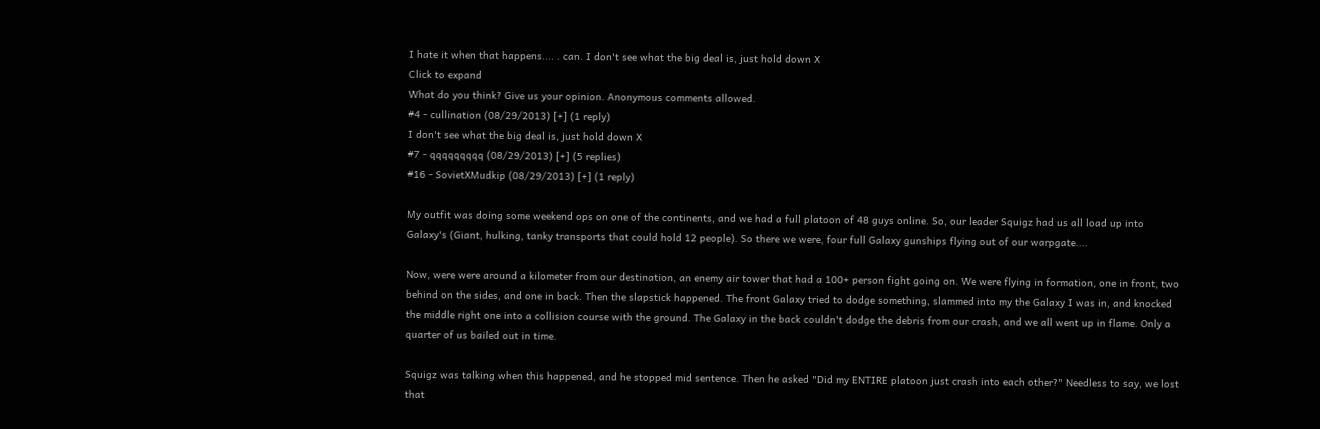I hate it when that happens.... . can. I don't see what the big deal is, just hold down X
Click to expand
What do you think? Give us your opinion. Anonymous comments allowed.
#4 - cullination (08/29/2013) [+] (1 reply)
I don't see what the big deal is, just hold down X
#7 - qqqqqqqqq (08/29/2013) [+] (5 replies)
#16 - SovietXMudkip (08/29/2013) [+] (1 reply)

My outfit was doing some weekend ops on one of the continents, and we had a full platoon of 48 guys online. So, our leader Squigz had us all load up into Galaxy's (Giant, hulking, tanky transports that could hold 12 people). So there we were, four full Galaxy gunships flying out of our warpgate....

Now, were were around a kilometer from our destination, an enemy air tower that had a 100+ person fight going on. We were flying in formation, one in front, two behind on the sides, and one in back. Then the slapstick happened. The front Galaxy tried to dodge something, slammed into my the Galaxy I was in, and knocked the middle right one into a collision course with the ground. The Galaxy in the back couldn't dodge the debris from our crash, and we all went up in flame. Only a quarter of us bailed out in time.

Squigz was talking when this happened, and he stopped mid sentence. Then he asked "Did my ENTIRE platoon just crash into each other?" Needless to say, we lost that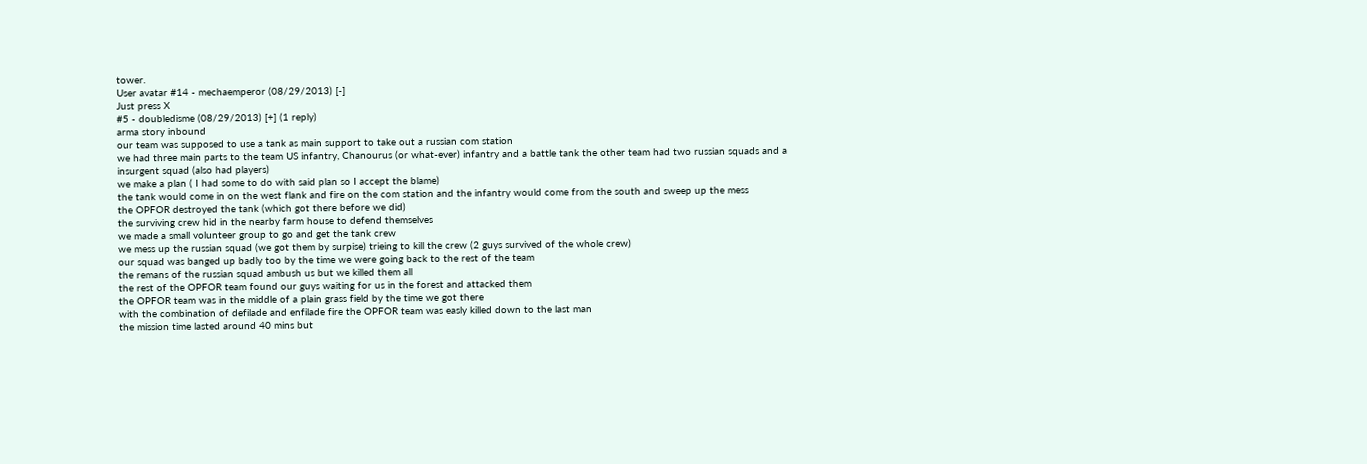tower.
User avatar #14 - mechaemperor (08/29/2013) [-]
Just press X
#5 - doubledisme (08/29/2013) [+] (1 reply)
arma story inbound
our team was supposed to use a tank as main support to take out a russian com station
we had three main parts to the team US infantry, Chanourus (or what-ever) infantry and a battle tank the other team had two russian squads and a insurgent squad (also had players)
we make a plan ( I had some to do with said plan so I accept the blame)
the tank would come in on the west flank and fire on the com station and the infantry would come from the south and sweep up the mess
the OPFOR destroyed the tank (which got there before we did)
the surviving crew hid in the nearby farm house to defend themselves
we made a small volunteer group to go and get the tank crew
we mess up the russian squad (we got them by surpise) trieing to kill the crew (2 guys survived of the whole crew)
our squad was banged up badly too by the time we were going back to the rest of the team
the remans of the russian squad ambush us but we killed them all
the rest of the OPFOR team found our guys waiting for us in the forest and attacked them
the OPFOR team was in the middle of a plain grass field by the time we got there
with the combination of defilade and enfilade fire the OPFOR team was easly killed down to the last man
the mission time lasted around 40 mins but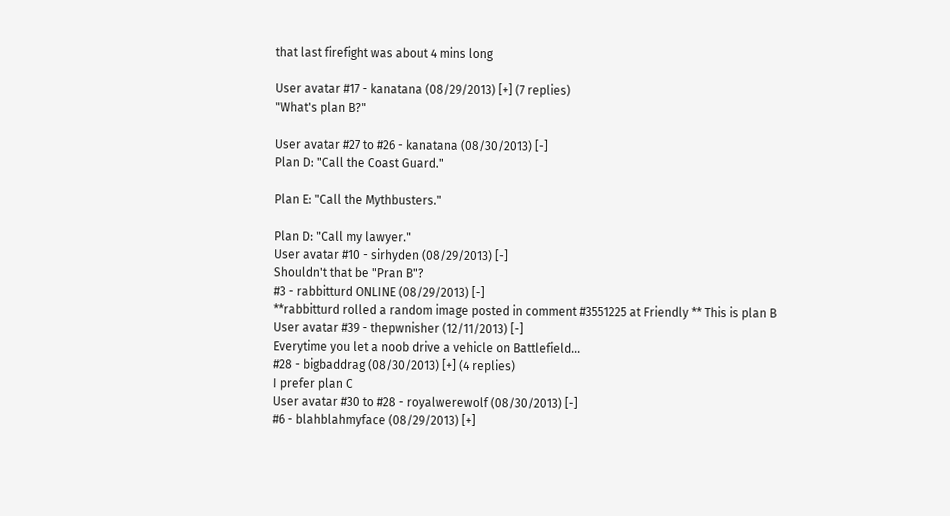that last firefight was about 4 mins long

User avatar #17 - kanatana (08/29/2013) [+] (7 replies)
"What's plan B?"

User avatar #27 to #26 - kanatana (08/30/2013) [-]
Plan D: "Call the Coast Guard."

Plan E: "Call the Mythbusters."

Plan D: "Call my lawyer."
User avatar #10 - sirhyden (08/29/2013) [-]
Shouldn't that be "Pran B"?
#3 - rabbitturd ONLINE (08/29/2013) [-]
**rabbitturd rolled a random image posted in comment #3551225 at Friendly ** This is plan B
User avatar #39 - thepwnisher (12/11/2013) [-]
Everytime you let a noob drive a vehicle on Battlefield...
#28 - bigbaddrag (08/30/2013) [+] (4 replies)
I prefer plan C
User avatar #30 to #28 - royalwerewolf (08/30/2013) [-]
#6 - blahblahmyface (08/29/2013) [+]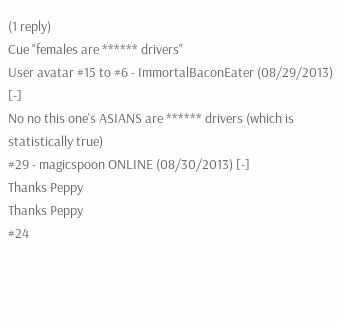(1 reply)
Cue "females are ****** drivers"
User avatar #15 to #6 - ImmortalBaconEater (08/29/2013) [-]
No no this one's ASIANS are ****** drivers (which is statistically true)
#29 - magicspoon ONLINE (08/30/2013) [-]
Thanks Peppy
Thanks Peppy
#24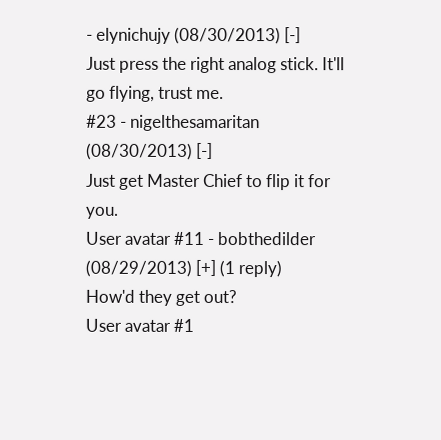- elynichujy (08/30/2013) [-]
Just press the right analog stick. It'll go flying, trust me.
#23 - nigelthesamaritan (08/30/2013) [-]
Just get Master Chief to flip it for you.
User avatar #11 - bobthedilder (08/29/2013) [+] (1 reply)
How'd they get out?
User avatar #1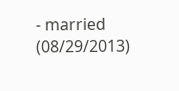- married (08/29/2013)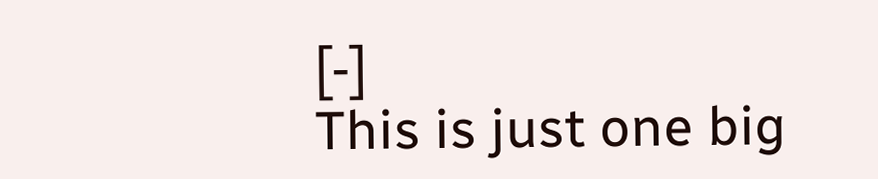[-]
This is just one big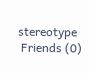stereotype
 Friends (0)